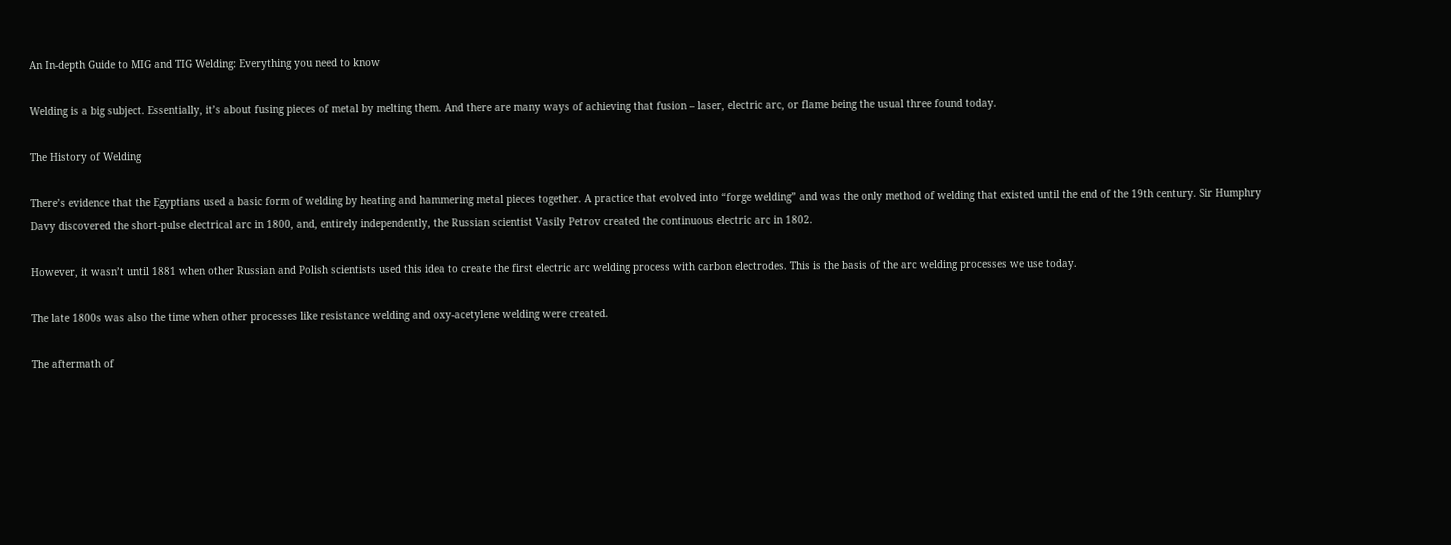An In-depth Guide to MIG and TIG Welding: Everything you need to know

Welding is a big subject. Essentially, it’s about fusing pieces of metal by melting them. And there are many ways of achieving that fusion – laser, electric arc, or flame being the usual three found today.

The History of Welding

There’s evidence that the Egyptians used a basic form of welding by heating and hammering metal pieces together. A practice that evolved into “forge welding” and was the only method of welding that existed until the end of the 19th century. Sir Humphry Davy discovered the short-pulse electrical arc in 1800, and, entirely independently, the Russian scientist Vasily Petrov created the continuous electric arc in 1802.

However, it wasn’t until 1881 when other Russian and Polish scientists used this idea to create the first electric arc welding process with carbon electrodes. This is the basis of the arc welding processes we use today.

The late 1800s was also the time when other processes like resistance welding and oxy-acetylene welding were created.

The aftermath of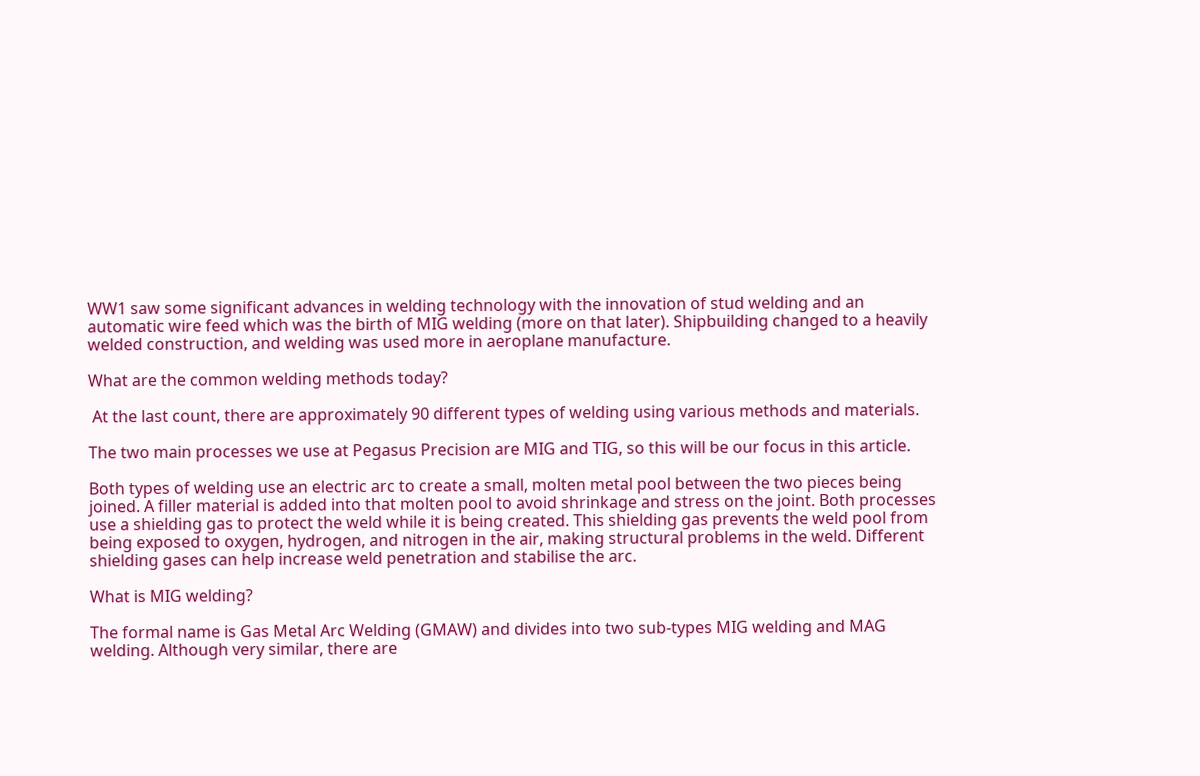WW1 saw some significant advances in welding technology with the innovation of stud welding and an automatic wire feed which was the birth of MIG welding (more on that later). Shipbuilding changed to a heavily welded construction, and welding was used more in aeroplane manufacture.

What are the common welding methods today?

 At the last count, there are approximately 90 different types of welding using various methods and materials.

The two main processes we use at Pegasus Precision are MIG and TIG, so this will be our focus in this article.

Both types of welding use an electric arc to create a small, molten metal pool between the two pieces being joined. A filler material is added into that molten pool to avoid shrinkage and stress on the joint. Both processes use a shielding gas to protect the weld while it is being created. This shielding gas prevents the weld pool from being exposed to oxygen, hydrogen, and nitrogen in the air, making structural problems in the weld. Different shielding gases can help increase weld penetration and stabilise the arc.

What is MIG welding?

The formal name is Gas Metal Arc Welding (GMAW) and divides into two sub-types MIG welding and MAG welding. Although very similar, there are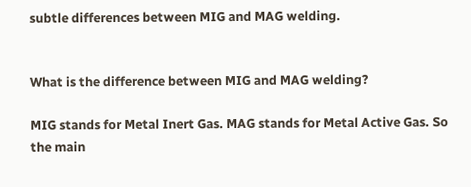subtle differences between MIG and MAG welding.


What is the difference between MIG and MAG welding?

MIG stands for Metal Inert Gas. MAG stands for Metal Active Gas. So the main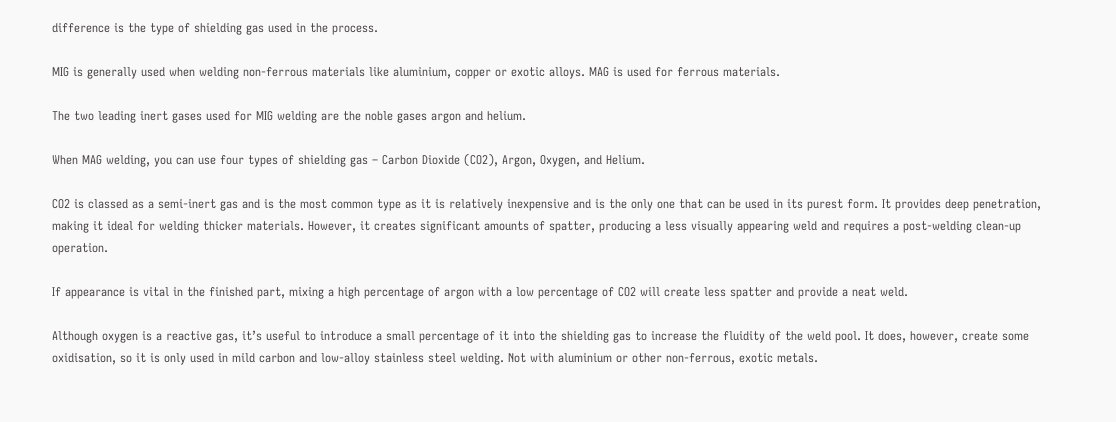difference is the type of shielding gas used in the process.

MIG is generally used when welding non-ferrous materials like aluminium, copper or exotic alloys. MAG is used for ferrous materials.

The two leading inert gases used for MIG welding are the noble gases argon and helium.

When MAG welding, you can use four types of shielding gas – Carbon Dioxide (CO2), Argon, Oxygen, and Helium.

CO2 is classed as a semi-inert gas and is the most common type as it is relatively inexpensive and is the only one that can be used in its purest form. It provides deep penetration, making it ideal for welding thicker materials. However, it creates significant amounts of spatter, producing a less visually appearing weld and requires a post-welding clean-up operation.

If appearance is vital in the finished part, mixing a high percentage of argon with a low percentage of CO2 will create less spatter and provide a neat weld.

Although oxygen is a reactive gas, it’s useful to introduce a small percentage of it into the shielding gas to increase the fluidity of the weld pool. It does, however, create some oxidisation, so it is only used in mild carbon and low-alloy stainless steel welding. Not with aluminium or other non-ferrous, exotic metals.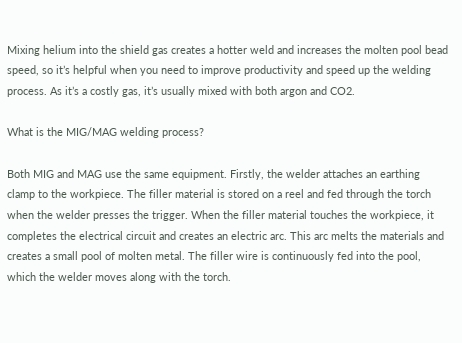Mixing helium into the shield gas creates a hotter weld and increases the molten pool bead speed, so it’s helpful when you need to improve productivity and speed up the welding process. As it’s a costly gas, it’s usually mixed with both argon and CO2.

What is the MIG/MAG welding process?

Both MIG and MAG use the same equipment. Firstly, the welder attaches an earthing clamp to the workpiece. The filler material is stored on a reel and fed through the torch when the welder presses the trigger. When the filler material touches the workpiece, it completes the electrical circuit and creates an electric arc. This arc melts the materials and creates a small pool of molten metal. The filler wire is continuously fed into the pool, which the welder moves along with the torch.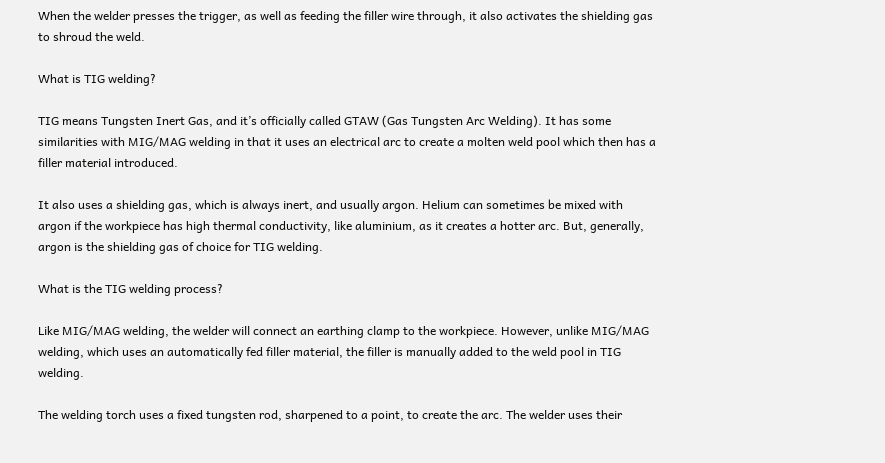When the welder presses the trigger, as well as feeding the filler wire through, it also activates the shielding gas to shroud the weld.

What is TIG welding?

TIG means Tungsten Inert Gas, and it’s officially called GTAW (Gas Tungsten Arc Welding). It has some similarities with MIG/MAG welding in that it uses an electrical arc to create a molten weld pool which then has a filler material introduced.

It also uses a shielding gas, which is always inert, and usually argon. Helium can sometimes be mixed with argon if the workpiece has high thermal conductivity, like aluminium, as it creates a hotter arc. But, generally, argon is the shielding gas of choice for TIG welding.

What is the TIG welding process?

Like MIG/MAG welding, the welder will connect an earthing clamp to the workpiece. However, unlike MIG/MAG welding, which uses an automatically fed filler material, the filler is manually added to the weld pool in TIG welding.

The welding torch uses a fixed tungsten rod, sharpened to a point, to create the arc. The welder uses their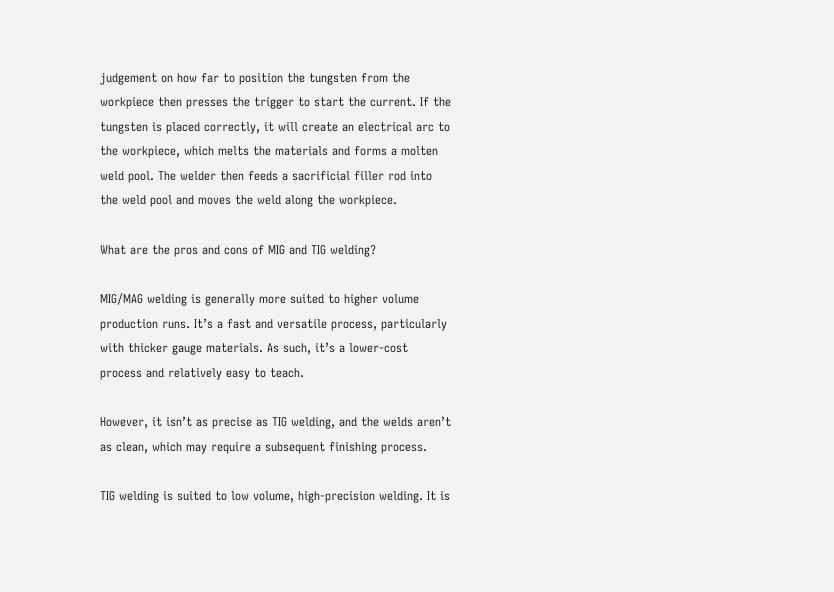judgement on how far to position the tungsten from the workpiece then presses the trigger to start the current. If the tungsten is placed correctly, it will create an electrical arc to the workpiece, which melts the materials and forms a molten weld pool. The welder then feeds a sacrificial filler rod into the weld pool and moves the weld along the workpiece.

What are the pros and cons of MIG and TIG welding?

MIG/MAG welding is generally more suited to higher volume production runs. It’s a fast and versatile process, particularly with thicker gauge materials. As such, it’s a lower-cost process and relatively easy to teach.

However, it isn’t as precise as TIG welding, and the welds aren’t as clean, which may require a subsequent finishing process.

TIG welding is suited to low volume, high-precision welding. It is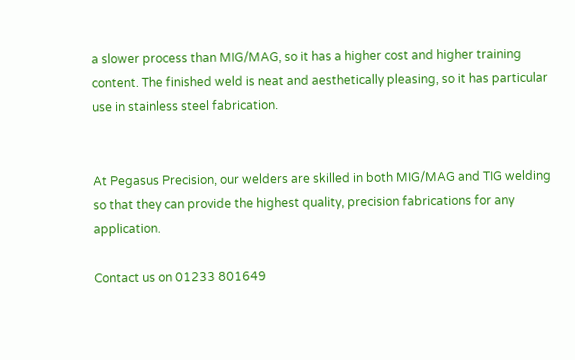a slower process than MIG/MAG, so it has a higher cost and higher training content. The finished weld is neat and aesthetically pleasing, so it has particular use in stainless steel fabrication.


At Pegasus Precision, our welders are skilled in both MIG/MAG and TIG welding so that they can provide the highest quality, precision fabrications for any application.

Contact us on 01233 801649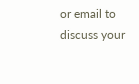or email to discuss your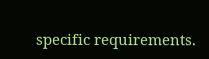specific requirements.